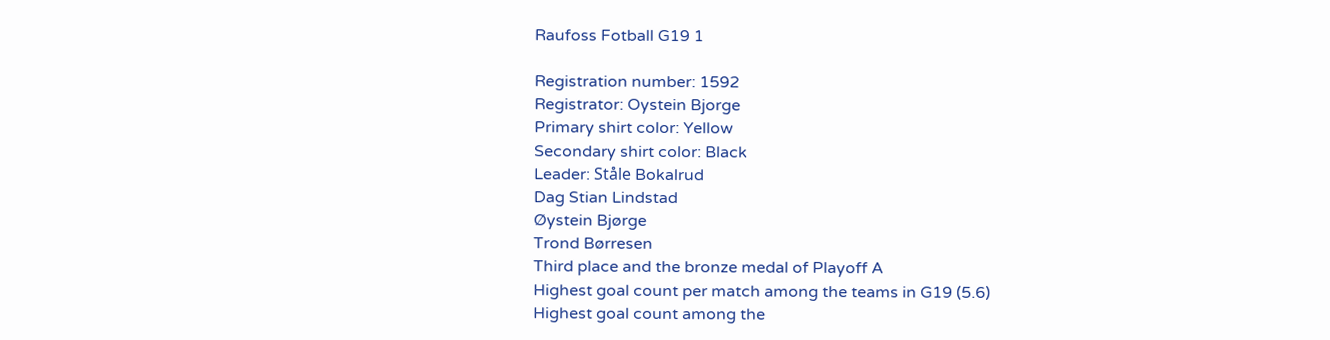Raufoss Fotball G19 1

Registration number: 1592
Registrator: Oystein Bjorge
Primary shirt color: Yellow
Secondary shirt color: Black
Leader: Ståle Bokalrud
Dag Stian Lindstad
Øystein Bjørge
Trond Børresen
Third place and the bronze medal of Playoff A
Highest goal count per match among the teams in G19 (5.6)
Highest goal count among the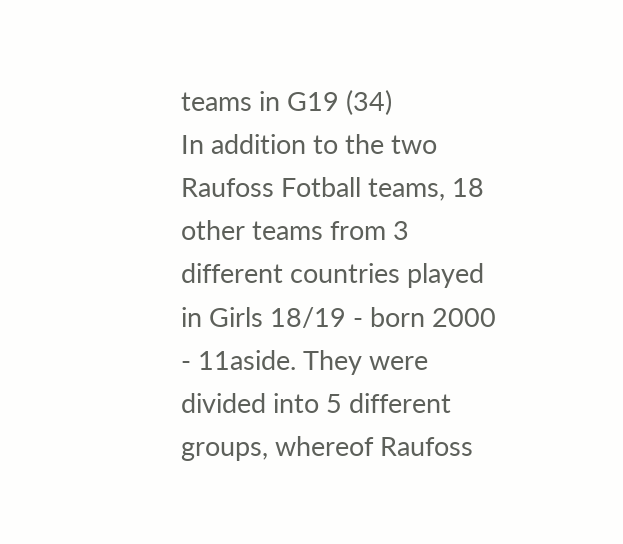teams in G19 (34)
In addition to the two Raufoss Fotball teams, 18 other teams from 3 different countries played in Girls 18/19 - born 2000 - 11aside. They were divided into 5 different groups, whereof Raufoss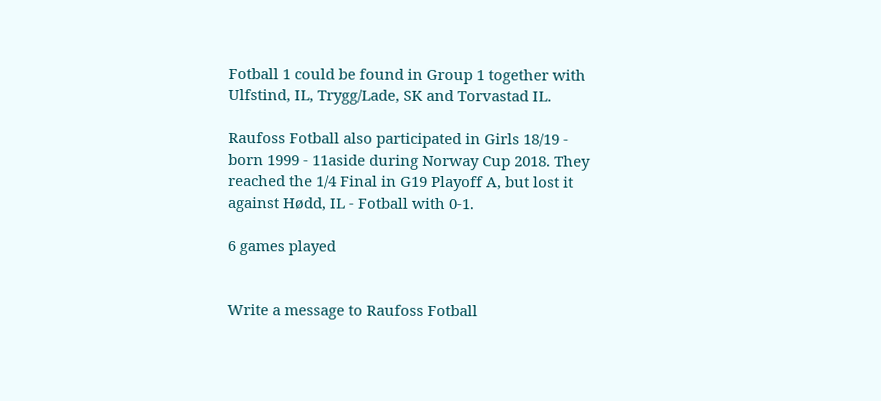Fotball 1 could be found in Group 1 together with Ulfstind, IL, Trygg/Lade, SK and Torvastad IL.

Raufoss Fotball also participated in Girls 18/19 - born 1999 - 11aside during Norway Cup 2018. They reached the 1/4 Final in G19 Playoff A, but lost it against Hødd, IL - Fotball with 0-1.

6 games played


Write a message to Raufoss Fotball